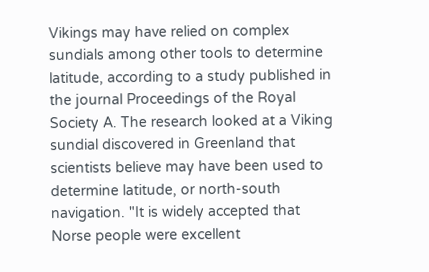Vikings may have relied on complex sundials among other tools to determine latitude, according to a study published in the journal Proceedings of the Royal Society A. The research looked at a Viking sundial discovered in Greenland that scientists believe may have been used to determine latitude, or north-south navigation. "It is widely accepted that Norse people were excellent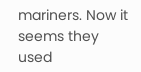mariners. Now it seems they used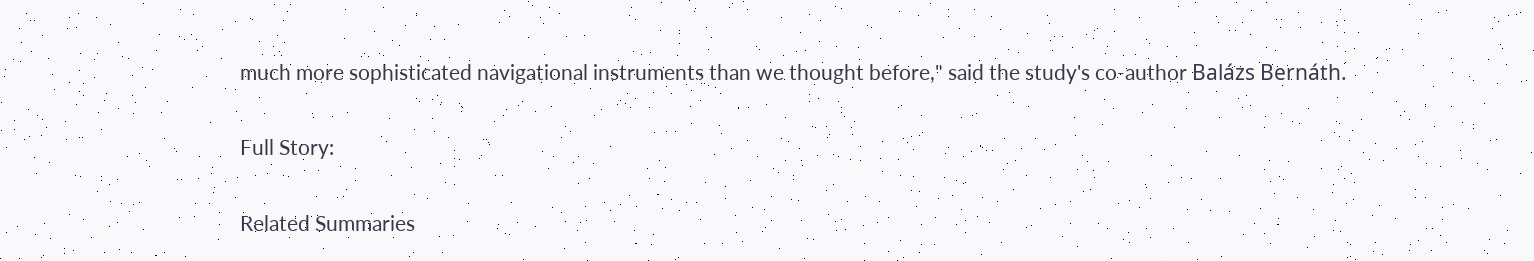much more sophisticated navigational instruments than we thought before," said the study's co-author Balázs Bernáth.

Full Story:

Related Summaries